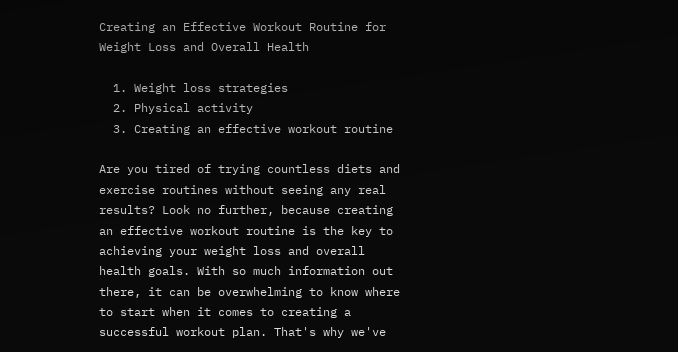Creating an Effective Workout Routine for Weight Loss and Overall Health

  1. Weight loss strategies
  2. Physical activity
  3. Creating an effective workout routine

Are you tired of trying countless diets and exercise routines without seeing any real results? Look no further, because creating an effective workout routine is the key to achieving your weight loss and overall health goals. With so much information out there, it can be overwhelming to know where to start when it comes to creating a successful workout plan. That's why we've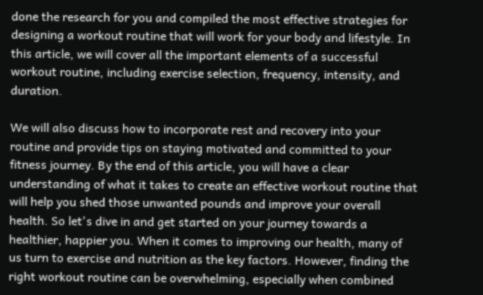done the research for you and compiled the most effective strategies for designing a workout routine that will work for your body and lifestyle. In this article, we will cover all the important elements of a successful workout routine, including exercise selection, frequency, intensity, and duration.

We will also discuss how to incorporate rest and recovery into your routine and provide tips on staying motivated and committed to your fitness journey. By the end of this article, you will have a clear understanding of what it takes to create an effective workout routine that will help you shed those unwanted pounds and improve your overall health. So let's dive in and get started on your journey towards a healthier, happier you. When it comes to improving our health, many of us turn to exercise and nutrition as the key factors. However, finding the right workout routine can be overwhelming, especially when combined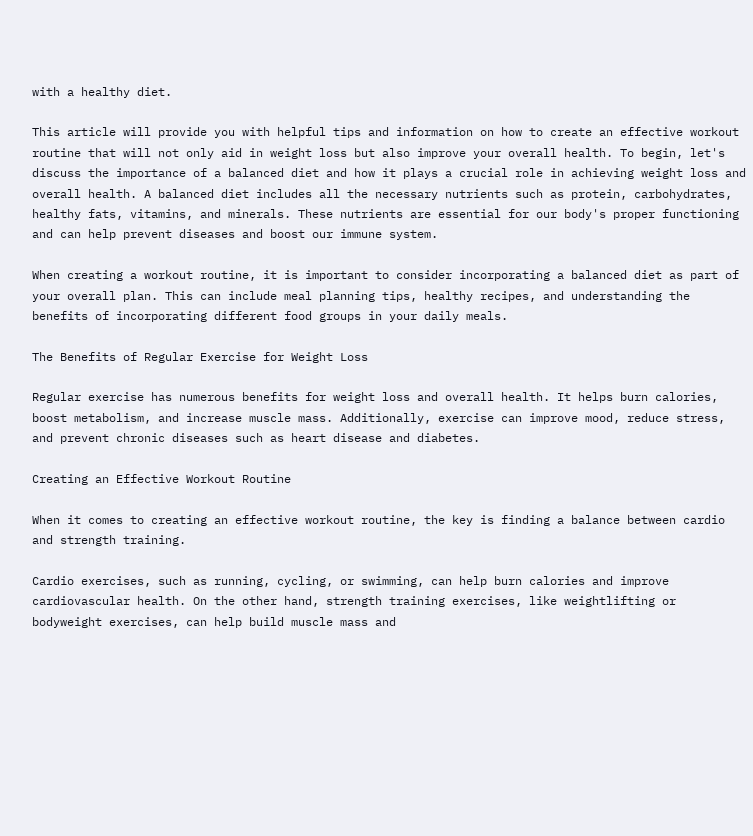with a healthy diet.

This article will provide you with helpful tips and information on how to create an effective workout routine that will not only aid in weight loss but also improve your overall health. To begin, let's discuss the importance of a balanced diet and how it plays a crucial role in achieving weight loss and overall health. A balanced diet includes all the necessary nutrients such as protein, carbohydrates, healthy fats, vitamins, and minerals. These nutrients are essential for our body's proper functioning and can help prevent diseases and boost our immune system.

When creating a workout routine, it is important to consider incorporating a balanced diet as part of your overall plan. This can include meal planning tips, healthy recipes, and understanding the benefits of incorporating different food groups in your daily meals.

The Benefits of Regular Exercise for Weight Loss

Regular exercise has numerous benefits for weight loss and overall health. It helps burn calories, boost metabolism, and increase muscle mass. Additionally, exercise can improve mood, reduce stress, and prevent chronic diseases such as heart disease and diabetes.

Creating an Effective Workout Routine

When it comes to creating an effective workout routine, the key is finding a balance between cardio and strength training.

Cardio exercises, such as running, cycling, or swimming, can help burn calories and improve cardiovascular health. On the other hand, strength training exercises, like weightlifting or bodyweight exercises, can help build muscle mass and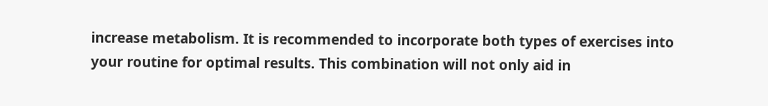increase metabolism. It is recommended to incorporate both types of exercises into your routine for optimal results. This combination will not only aid in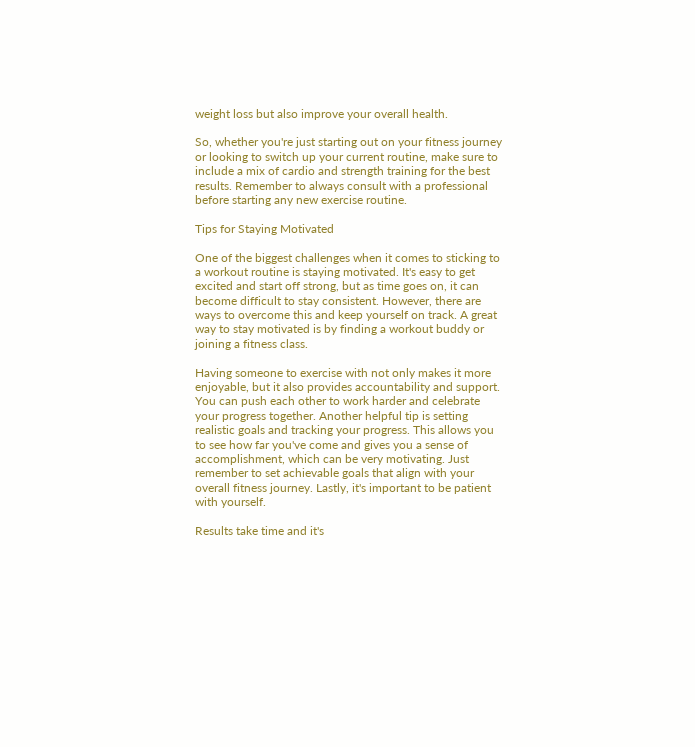weight loss but also improve your overall health.

So, whether you're just starting out on your fitness journey or looking to switch up your current routine, make sure to include a mix of cardio and strength training for the best results. Remember to always consult with a professional before starting any new exercise routine.

Tips for Staying Motivated

One of the biggest challenges when it comes to sticking to a workout routine is staying motivated. It's easy to get excited and start off strong, but as time goes on, it can become difficult to stay consistent. However, there are ways to overcome this and keep yourself on track. A great way to stay motivated is by finding a workout buddy or joining a fitness class.

Having someone to exercise with not only makes it more enjoyable, but it also provides accountability and support. You can push each other to work harder and celebrate your progress together. Another helpful tip is setting realistic goals and tracking your progress. This allows you to see how far you've come and gives you a sense of accomplishment, which can be very motivating. Just remember to set achievable goals that align with your overall fitness journey. Lastly, it's important to be patient with yourself.

Results take time and it's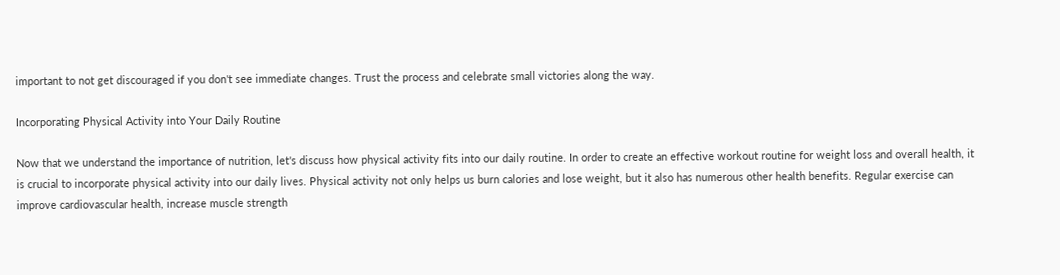important to not get discouraged if you don't see immediate changes. Trust the process and celebrate small victories along the way.

Incorporating Physical Activity into Your Daily Routine

Now that we understand the importance of nutrition, let's discuss how physical activity fits into our daily routine. In order to create an effective workout routine for weight loss and overall health, it is crucial to incorporate physical activity into our daily lives. Physical activity not only helps us burn calories and lose weight, but it also has numerous other health benefits. Regular exercise can improve cardiovascular health, increase muscle strength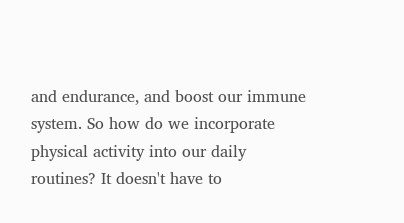and endurance, and boost our immune system. So how do we incorporate physical activity into our daily routines? It doesn't have to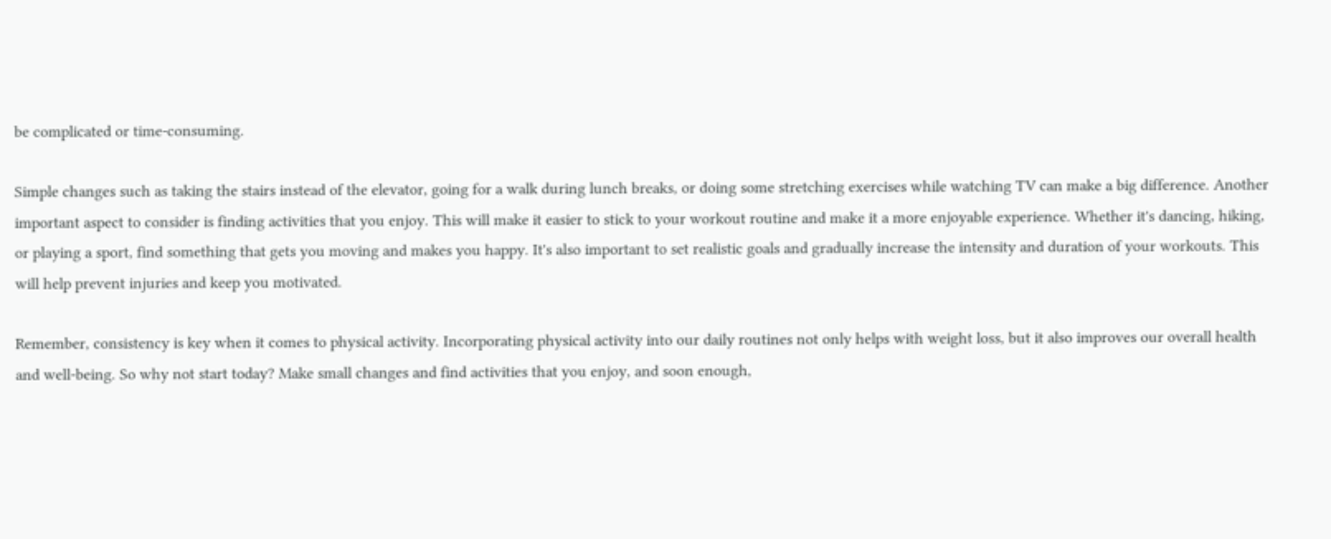be complicated or time-consuming.

Simple changes such as taking the stairs instead of the elevator, going for a walk during lunch breaks, or doing some stretching exercises while watching TV can make a big difference. Another important aspect to consider is finding activities that you enjoy. This will make it easier to stick to your workout routine and make it a more enjoyable experience. Whether it's dancing, hiking, or playing a sport, find something that gets you moving and makes you happy. It's also important to set realistic goals and gradually increase the intensity and duration of your workouts. This will help prevent injuries and keep you motivated.

Remember, consistency is key when it comes to physical activity. Incorporating physical activity into our daily routines not only helps with weight loss, but it also improves our overall health and well-being. So why not start today? Make small changes and find activities that you enjoy, and soon enough,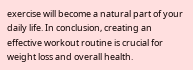exercise will become a natural part of your daily life. In conclusion, creating an effective workout routine is crucial for weight loss and overall health.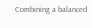Combining a balanced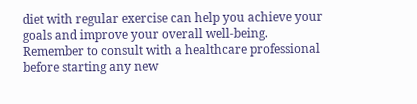diet with regular exercise can help you achieve your goals and improve your overall well-being. Remember to consult with a healthcare professional before starting any new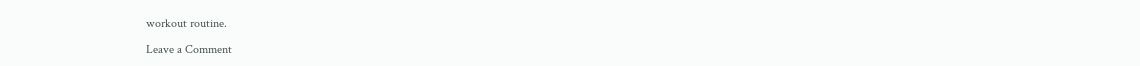workout routine.

Leave a Comment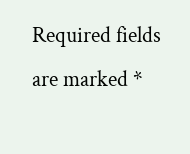Required fields are marked *